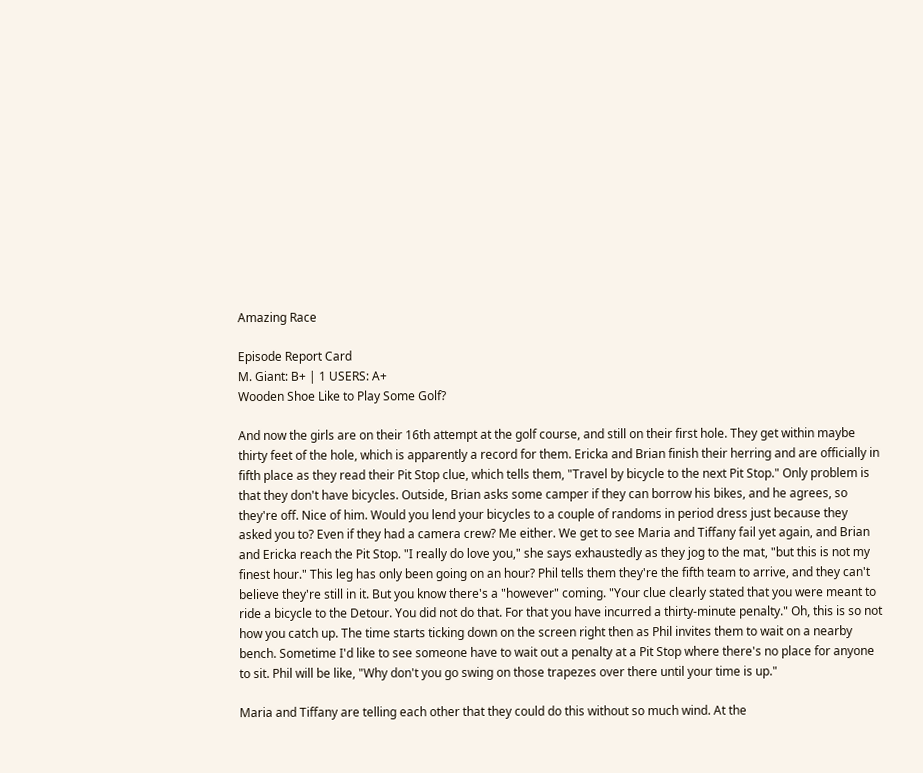Amazing Race

Episode Report Card
M. Giant: B+ | 1 USERS: A+
Wooden Shoe Like to Play Some Golf?

And now the girls are on their 16th attempt at the golf course, and still on their first hole. They get within maybe thirty feet of the hole, which is apparently a record for them. Ericka and Brian finish their herring and are officially in fifth place as they read their Pit Stop clue, which tells them, "Travel by bicycle to the next Pit Stop." Only problem is that they don't have bicycles. Outside, Brian asks some camper if they can borrow his bikes, and he agrees, so they're off. Nice of him. Would you lend your bicycles to a couple of randoms in period dress just because they asked you to? Even if they had a camera crew? Me either. We get to see Maria and Tiffany fail yet again, and Brian and Ericka reach the Pit Stop. "I really do love you," she says exhaustedly as they jog to the mat, "but this is not my finest hour." This leg has only been going on an hour? Phil tells them they're the fifth team to arrive, and they can't believe they're still in it. But you know there's a "however" coming. "Your clue clearly stated that you were meant to ride a bicycle to the Detour. You did not do that. For that you have incurred a thirty-minute penalty." Oh, this is so not how you catch up. The time starts ticking down on the screen right then as Phil invites them to wait on a nearby bench. Sometime I'd like to see someone have to wait out a penalty at a Pit Stop where there's no place for anyone to sit. Phil will be like, "Why don't you go swing on those trapezes over there until your time is up."

Maria and Tiffany are telling each other that they could do this without so much wind. At the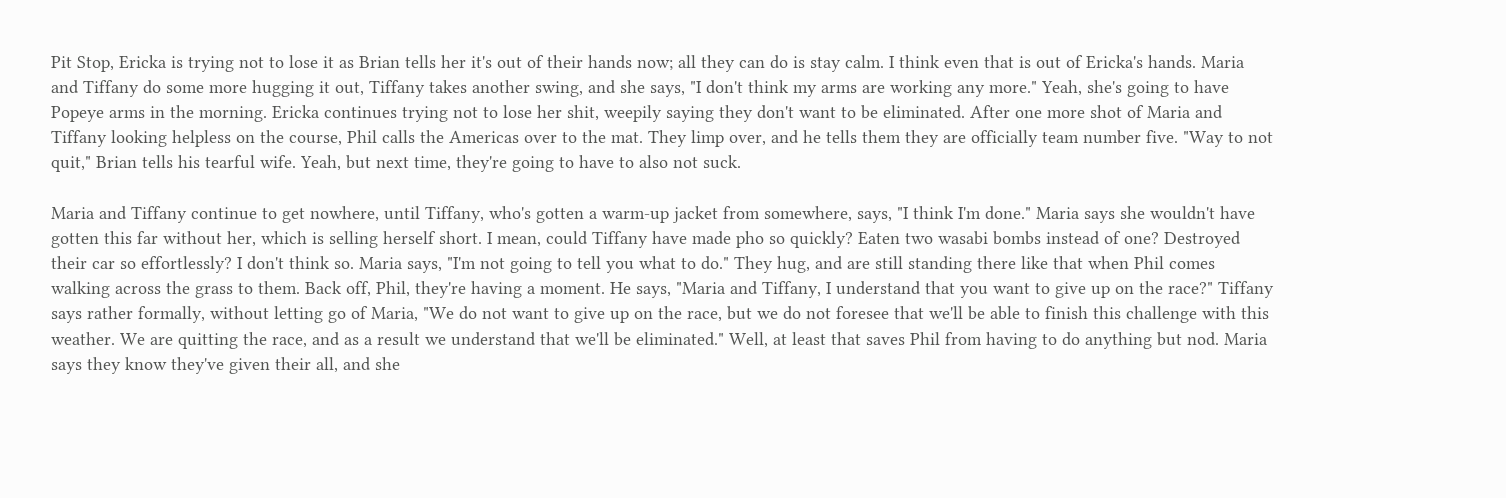Pit Stop, Ericka is trying not to lose it as Brian tells her it's out of their hands now; all they can do is stay calm. I think even that is out of Ericka's hands. Maria and Tiffany do some more hugging it out, Tiffany takes another swing, and she says, "I don't think my arms are working any more." Yeah, she's going to have Popeye arms in the morning. Ericka continues trying not to lose her shit, weepily saying they don't want to be eliminated. After one more shot of Maria and Tiffany looking helpless on the course, Phil calls the Americas over to the mat. They limp over, and he tells them they are officially team number five. "Way to not quit," Brian tells his tearful wife. Yeah, but next time, they're going to have to also not suck.

Maria and Tiffany continue to get nowhere, until Tiffany, who's gotten a warm-up jacket from somewhere, says, "I think I'm done." Maria says she wouldn't have gotten this far without her, which is selling herself short. I mean, could Tiffany have made pho so quickly? Eaten two wasabi bombs instead of one? Destroyed their car so effortlessly? I don't think so. Maria says, "I'm not going to tell you what to do." They hug, and are still standing there like that when Phil comes walking across the grass to them. Back off, Phil, they're having a moment. He says, "Maria and Tiffany, I understand that you want to give up on the race?" Tiffany says rather formally, without letting go of Maria, "We do not want to give up on the race, but we do not foresee that we'll be able to finish this challenge with this weather. We are quitting the race, and as a result we understand that we'll be eliminated." Well, at least that saves Phil from having to do anything but nod. Maria says they know they've given their all, and she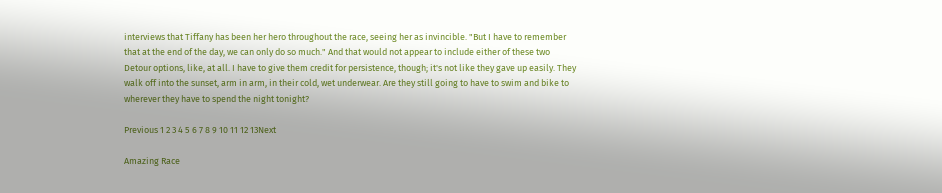interviews that Tiffany has been her hero throughout the race, seeing her as invincible. "But I have to remember that at the end of the day, we can only do so much." And that would not appear to include either of these two Detour options, like, at all. I have to give them credit for persistence, though; it's not like they gave up easily. They walk off into the sunset, arm in arm, in their cold, wet underwear. Are they still going to have to swim and bike to wherever they have to spend the night tonight?

Previous 1 2 3 4 5 6 7 8 9 10 11 12 13Next

Amazing Race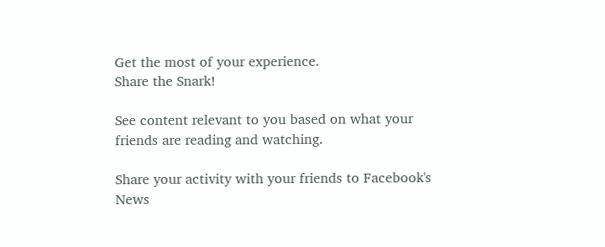Get the most of your experience.
Share the Snark!

See content relevant to you based on what your friends are reading and watching.

Share your activity with your friends to Facebook's News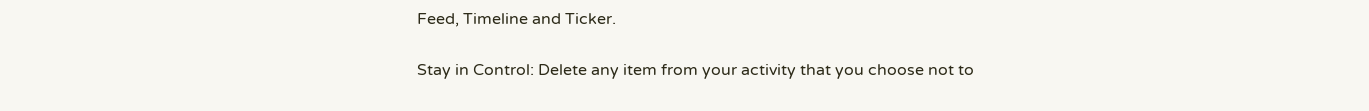Feed, Timeline and Ticker.

Stay in Control: Delete any item from your activity that you choose not to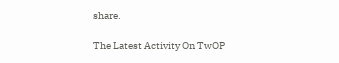share.

The Latest Activity On TwOP